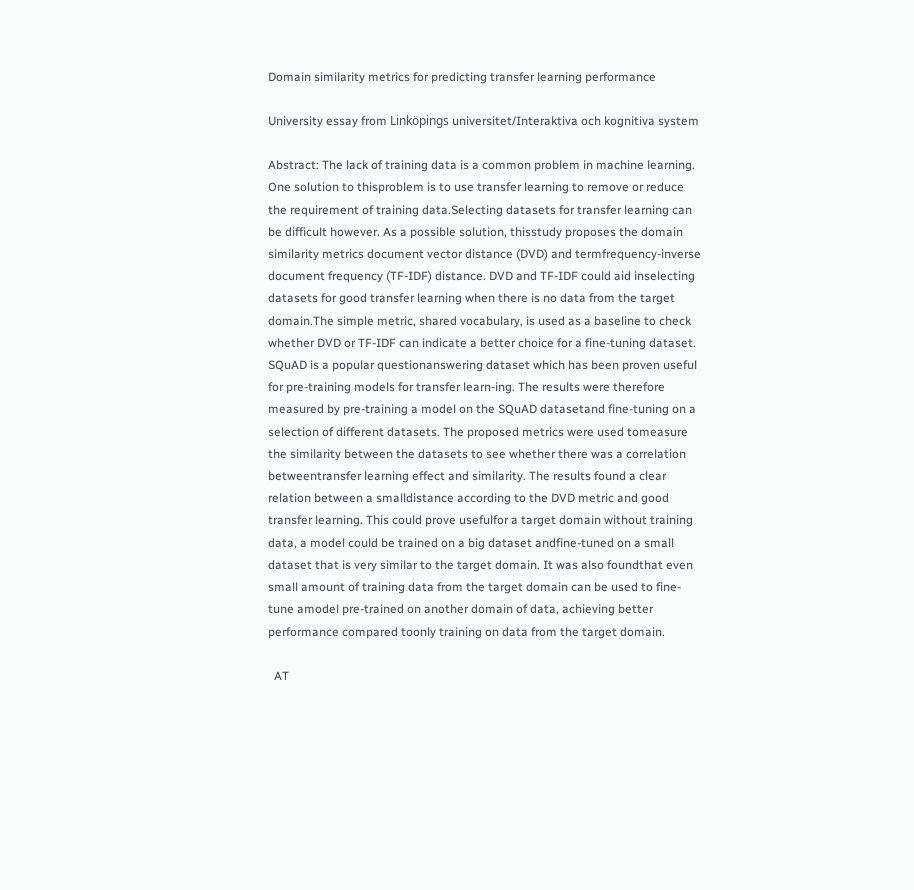Domain similarity metrics for predicting transfer learning performance

University essay from Linköpings universitet/Interaktiva och kognitiva system

Abstract: The lack of training data is a common problem in machine learning. One solution to thisproblem is to use transfer learning to remove or reduce the requirement of training data.Selecting datasets for transfer learning can be difficult however. As a possible solution, thisstudy proposes the domain similarity metrics document vector distance (DVD) and termfrequency-inverse document frequency (TF-IDF) distance. DVD and TF-IDF could aid inselecting datasets for good transfer learning when there is no data from the target domain.The simple metric, shared vocabulary, is used as a baseline to check whether DVD or TF-IDF can indicate a better choice for a fine-tuning dataset. SQuAD is a popular questionanswering dataset which has been proven useful for pre-training models for transfer learn-ing. The results were therefore measured by pre-training a model on the SQuAD datasetand fine-tuning on a selection of different datasets. The proposed metrics were used tomeasure the similarity between the datasets to see whether there was a correlation betweentransfer learning effect and similarity. The results found a clear relation between a smalldistance according to the DVD metric and good transfer learning. This could prove usefulfor a target domain without training data, a model could be trained on a big dataset andfine-tuned on a small dataset that is very similar to the target domain. It was also foundthat even small amount of training data from the target domain can be used to fine-tune amodel pre-trained on another domain of data, achieving better performance compared toonly training on data from the target domain.

  AT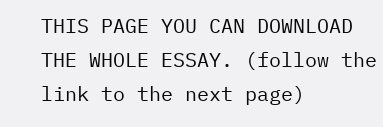THIS PAGE YOU CAN DOWNLOAD THE WHOLE ESSAY. (follow the link to the next page)